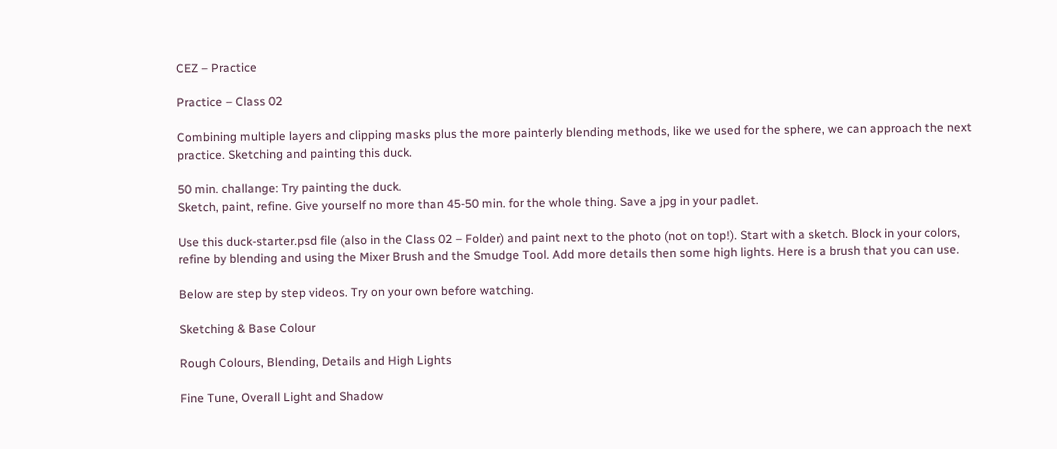CEZ – Practice

Practice – Class 02

Combining multiple layers and clipping masks plus the more painterly blending methods, like we used for the sphere, we can approach the next practice. Sketching and painting this duck.

50 min. challange: Try painting the duck.
Sketch, paint, refine. Give yourself no more than 45-50 min. for the whole thing. Save a jpg in your padlet.

Use this duck-starter.psd file (also in the Class 02 – Folder) and paint next to the photo (not on top!). Start with a sketch. Block in your colors, refine by blending and using the Mixer Brush and the Smudge Tool. Add more details then some high lights. Here is a brush that you can use.

Below are step by step videos. Try on your own before watching.

Sketching & Base Colour

Rough Colours, Blending, Details and High Lights

Fine Tune, Overall Light and Shadow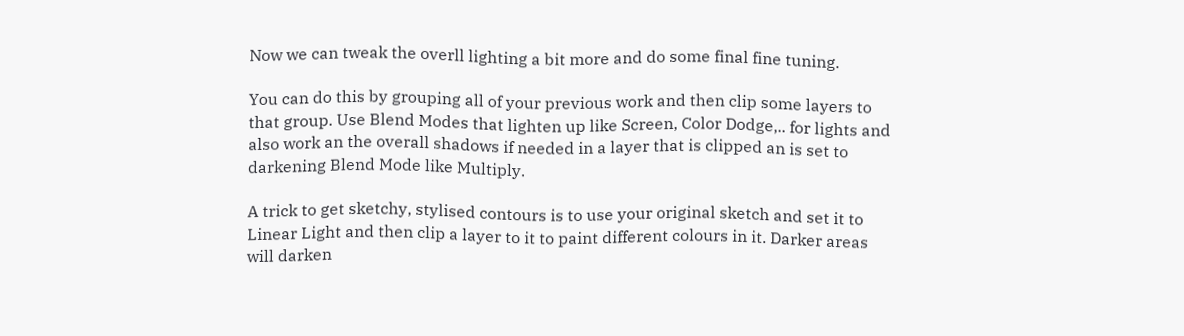Now we can tweak the overll lighting a bit more and do some final fine tuning.

You can do this by grouping all of your previous work and then clip some layers to that group. Use Blend Modes that lighten up like Screen, Color Dodge,.. for lights and also work an the overall shadows if needed in a layer that is clipped an is set to darkening Blend Mode like Multiply.

A trick to get sketchy, stylised contours is to use your original sketch and set it to Linear Light and then clip a layer to it to paint different colours in it. Darker areas will darken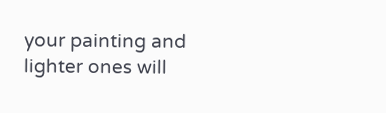your painting and lighter ones will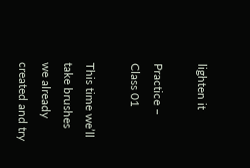lighten it

Practice – Class 01

This time we’ll take brushes we already created and try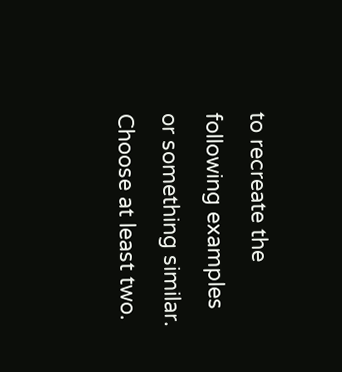to recreate the following examples or something similar. Choose at least two.